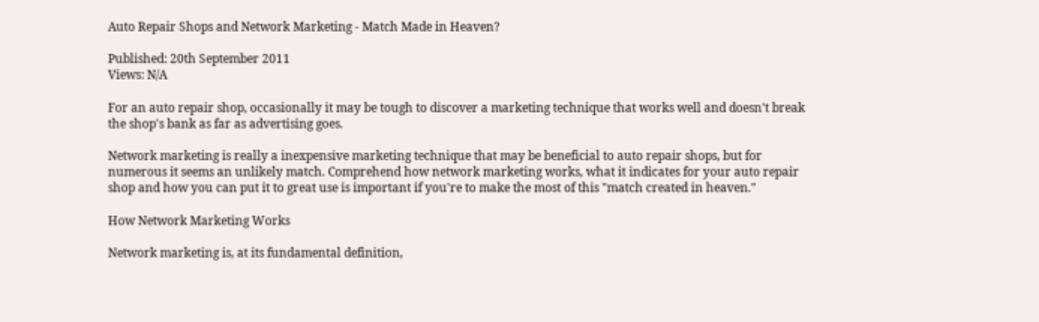Auto Repair Shops and Network Marketing - Match Made in Heaven?

Published: 20th September 2011
Views: N/A

For an auto repair shop, occasionally it may be tough to discover a marketing technique that works well and doesn't break the shop's bank as far as advertising goes.

Network marketing is really a inexpensive marketing technique that may be beneficial to auto repair shops, but for numerous it seems an unlikely match. Comprehend how network marketing works, what it indicates for your auto repair shop and how you can put it to great use is important if you're to make the most of this "match created in heaven."

How Network Marketing Works

Network marketing is, at its fundamental definition,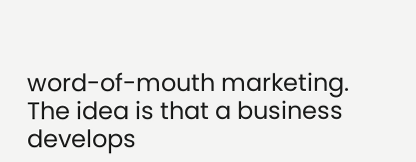word-of-mouth marketing. The idea is that a business develops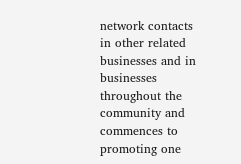network contacts in other related businesses and in businesses throughout the community and commences to promoting one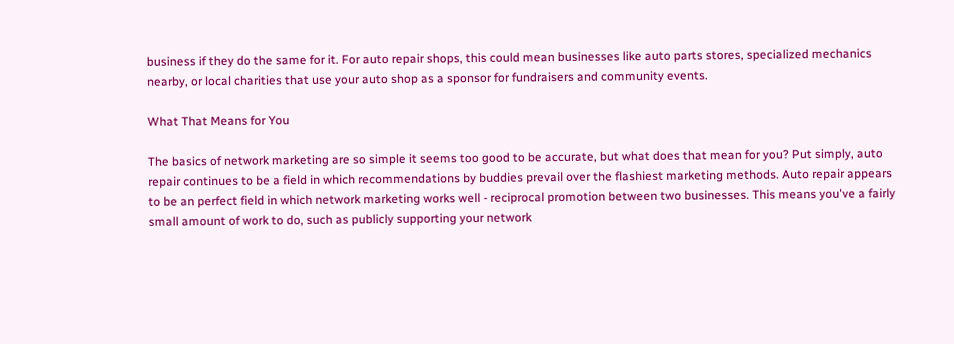business if they do the same for it. For auto repair shops, this could mean businesses like auto parts stores, specialized mechanics nearby, or local charities that use your auto shop as a sponsor for fundraisers and community events.

What That Means for You

The basics of network marketing are so simple it seems too good to be accurate, but what does that mean for you? Put simply, auto repair continues to be a field in which recommendations by buddies prevail over the flashiest marketing methods. Auto repair appears to be an perfect field in which network marketing works well - reciprocal promotion between two businesses. This means you've a fairly small amount of work to do, such as publicly supporting your network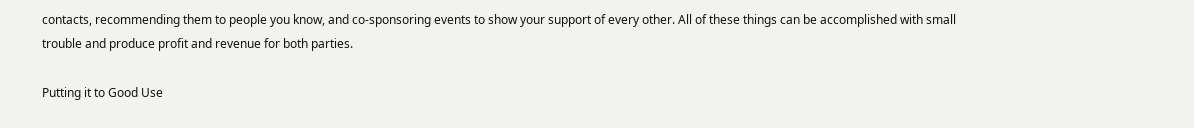contacts, recommending them to people you know, and co-sponsoring events to show your support of every other. All of these things can be accomplished with small trouble and produce profit and revenue for both parties.

Putting it to Good Use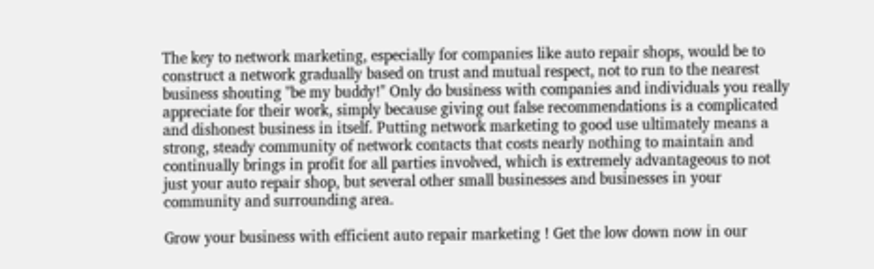The key to network marketing, especially for companies like auto repair shops, would be to construct a network gradually based on trust and mutual respect, not to run to the nearest business shouting "be my buddy!" Only do business with companies and individuals you really appreciate for their work, simply because giving out false recommendations is a complicated and dishonest business in itself. Putting network marketing to good use ultimately means a strong, steady community of network contacts that costs nearly nothing to maintain and continually brings in profit for all parties involved, which is extremely advantageous to not just your auto repair shop, but several other small businesses and businesses in your community and surrounding area.

Grow your business with efficient auto repair marketing ! Get the low down now in our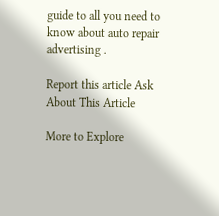guide to all you need to know about auto repair advertising .

Report this article Ask About This Article

More to Explore